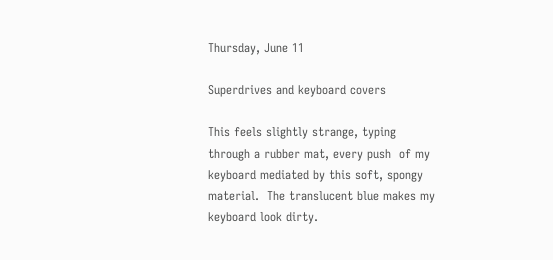Thursday, June 11

Superdrives and keyboard covers

This feels slightly strange, typing through a rubber mat, every push  of my keyboard mediated by this soft, spongy material.  The translucent blue makes my keyboard look dirty.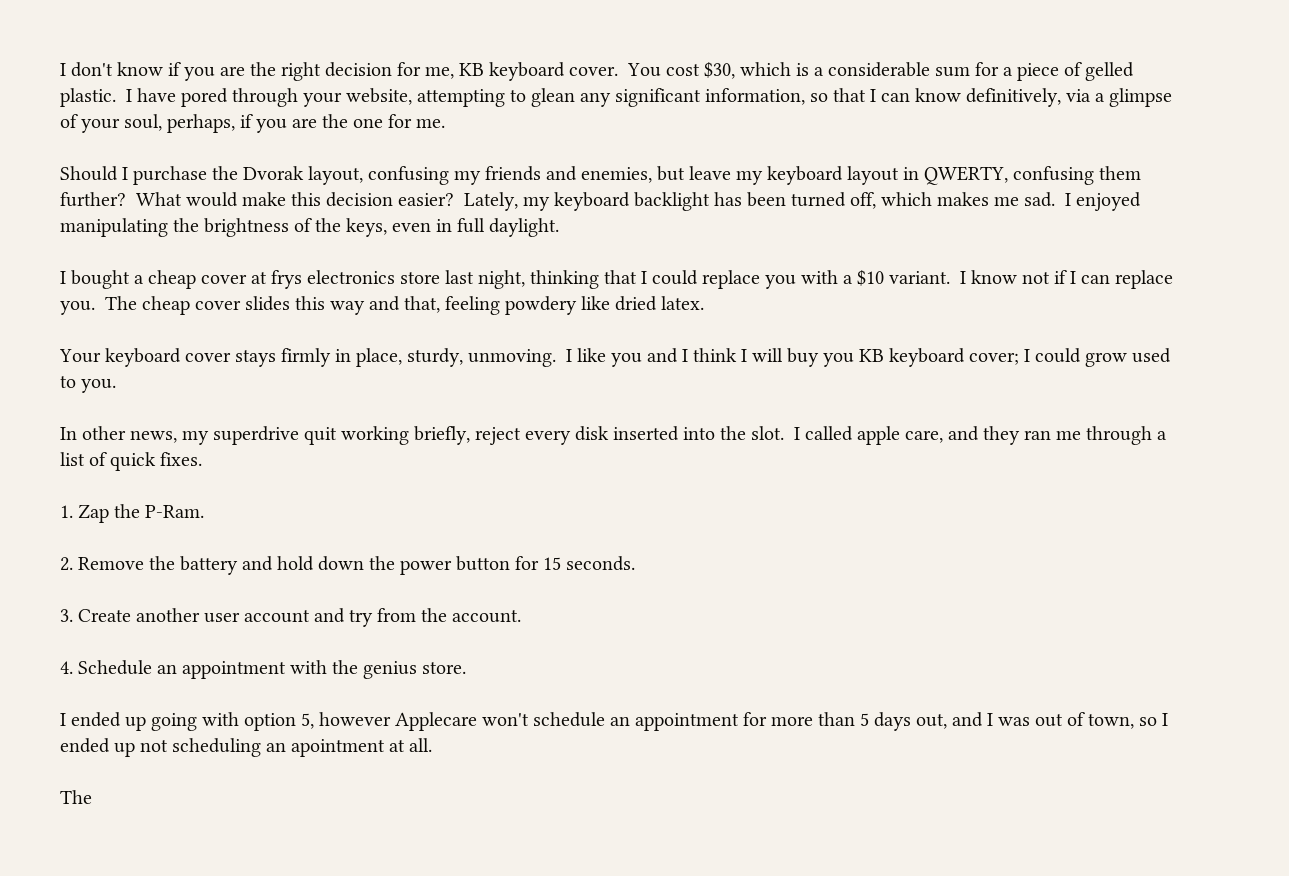I don't know if you are the right decision for me, KB keyboard cover.  You cost $30, which is a considerable sum for a piece of gelled plastic.  I have pored through your website, attempting to glean any significant information, so that I can know definitively, via a glimpse of your soul, perhaps, if you are the one for me.

Should I purchase the Dvorak layout, confusing my friends and enemies, but leave my keyboard layout in QWERTY, confusing them further?  What would make this decision easier?  Lately, my keyboard backlight has been turned off, which makes me sad.  I enjoyed manipulating the brightness of the keys, even in full daylight.

I bought a cheap cover at frys electronics store last night, thinking that I could replace you with a $10 variant.  I know not if I can replace you.  The cheap cover slides this way and that, feeling powdery like dried latex.

Your keyboard cover stays firmly in place, sturdy, unmoving.  I like you and I think I will buy you KB keyboard cover; I could grow used to you.

In other news, my superdrive quit working briefly, reject every disk inserted into the slot.  I called apple care, and they ran me through a list of quick fixes.

1. Zap the P-Ram.

2. Remove the battery and hold down the power button for 15 seconds.

3. Create another user account and try from the account.

4. Schedule an appointment with the genius store.

I ended up going with option 5, however Applecare won't schedule an appointment for more than 5 days out, and I was out of town, so I  ended up not scheduling an apointment at all.

The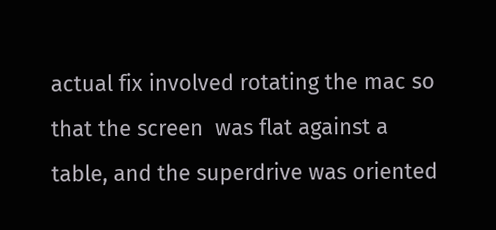actual fix involved rotating the mac so that the screen  was flat against a table, and the superdrive was oriented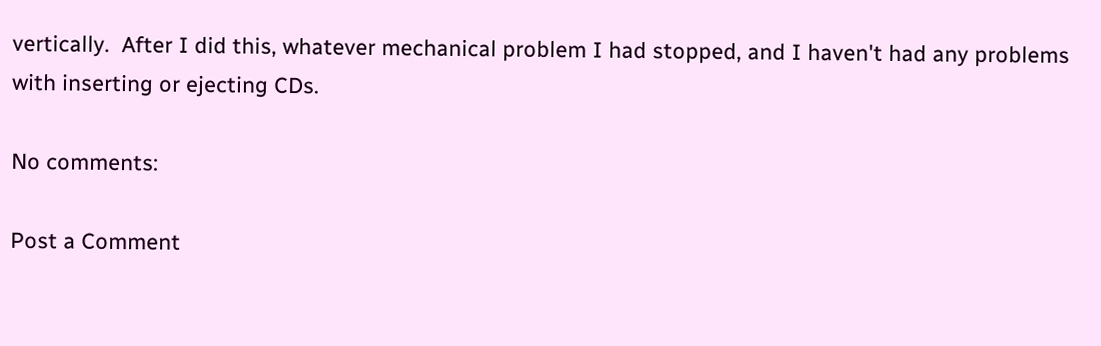vertically.  After I did this, whatever mechanical problem I had stopped, and I haven't had any problems with inserting or ejecting CDs.

No comments:

Post a Comment